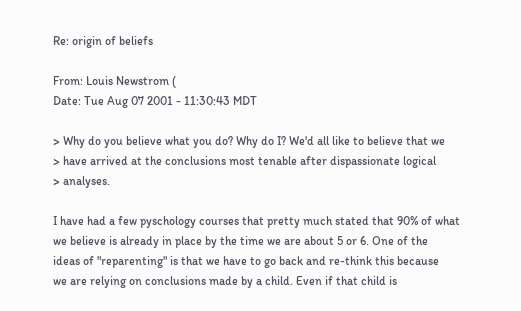Re: origin of beliefs

From: Louis Newstrom (
Date: Tue Aug 07 2001 - 11:30:43 MDT

> Why do you believe what you do? Why do I? We'd all like to believe that we
> have arrived at the conclusions most tenable after dispassionate logical
> analyses.

I have had a few pyschology courses that pretty much stated that 90% of what
we believe is already in place by the time we are about 5 or 6. One of the
ideas of "reparenting" is that we have to go back and re-think this because
we are relying on conclusions made by a child. Even if that child is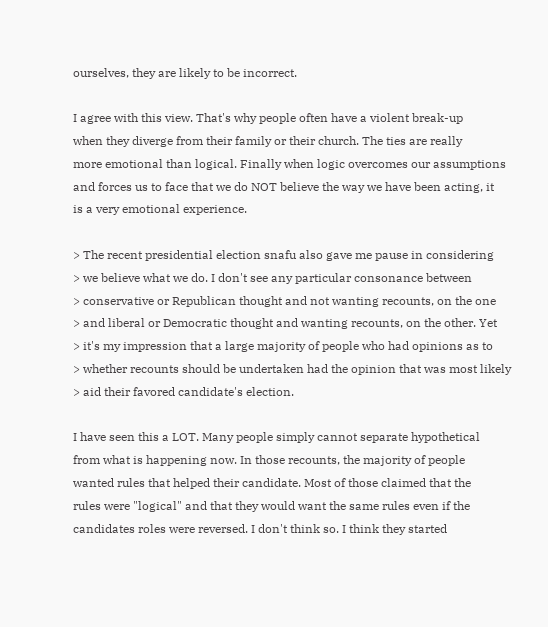ourselves, they are likely to be incorrect.

I agree with this view. That's why people often have a violent break-up
when they diverge from their family or their church. The ties are really
more emotional than logical. Finally when logic overcomes our assumptions
and forces us to face that we do NOT believe the way we have been acting, it
is a very emotional experience.

> The recent presidential election snafu also gave me pause in considering
> we believe what we do. I don't see any particular consonance between
> conservative or Republican thought and not wanting recounts, on the one
> and liberal or Democratic thought and wanting recounts, on the other. Yet
> it's my impression that a large majority of people who had opinions as to
> whether recounts should be undertaken had the opinion that was most likely
> aid their favored candidate's election.

I have seen this a LOT. Many people simply cannot separate hypothetical
from what is happening now. In those recounts, the majority of people
wanted rules that helped their candidate. Most of those claimed that the
rules were "logical" and that they would want the same rules even if the
candidates roles were reversed. I don't think so. I think they started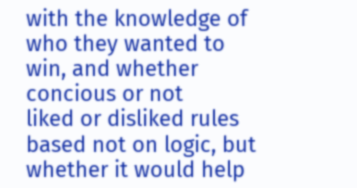with the knowledge of who they wanted to win, and whether concious or not
liked or disliked rules based not on logic, but whether it would help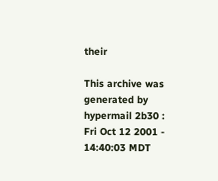their

This archive was generated by hypermail 2b30 : Fri Oct 12 2001 - 14:40:03 MDT